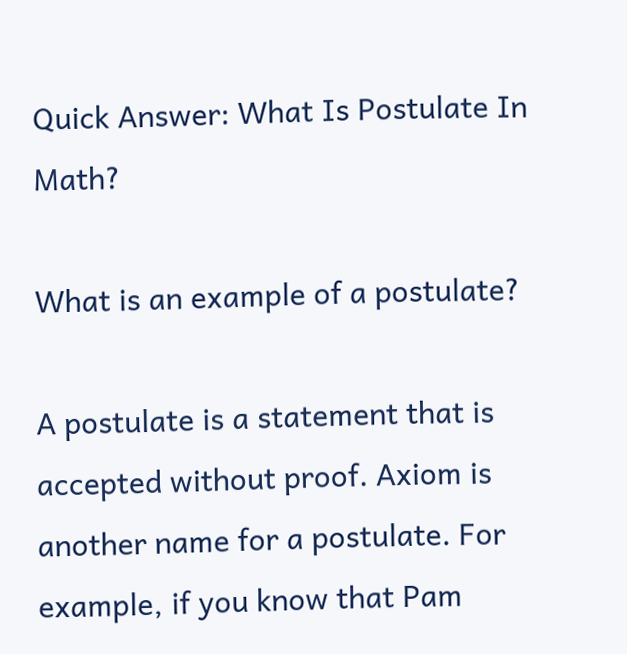Quick Answer: What Is Postulate In Math?

What is an example of a postulate?

A postulate is a statement that is accepted without proof. Axiom is another name for a postulate. For example, if you know that Pam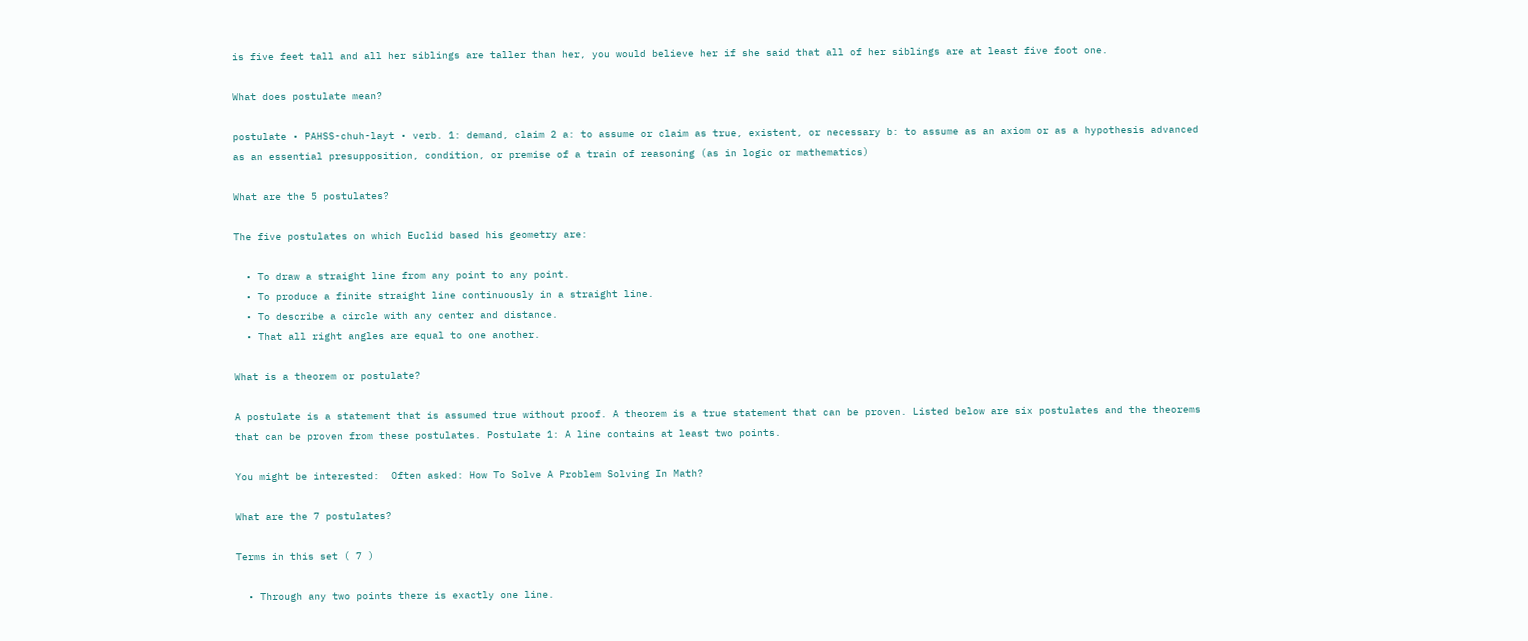is five feet tall and all her siblings are taller than her, you would believe her if she said that all of her siblings are at least five foot one.

What does postulate mean?

postulate • PAHSS-chuh-layt • verb. 1: demand, claim 2 a: to assume or claim as true, existent, or necessary b: to assume as an axiom or as a hypothesis advanced as an essential presupposition, condition, or premise of a train of reasoning (as in logic or mathematics)

What are the 5 postulates?

The five postulates on which Euclid based his geometry are:

  • To draw a straight line from any point to any point.
  • To produce a finite straight line continuously in a straight line.
  • To describe a circle with any center and distance.
  • That all right angles are equal to one another.

What is a theorem or postulate?

A postulate is a statement that is assumed true without proof. A theorem is a true statement that can be proven. Listed below are six postulates and the theorems that can be proven from these postulates. Postulate 1: A line contains at least two points.

You might be interested:  Often asked: How To Solve A Problem Solving In Math?

What are the 7 postulates?

Terms in this set ( 7 )

  • Through any two points there is exactly one line.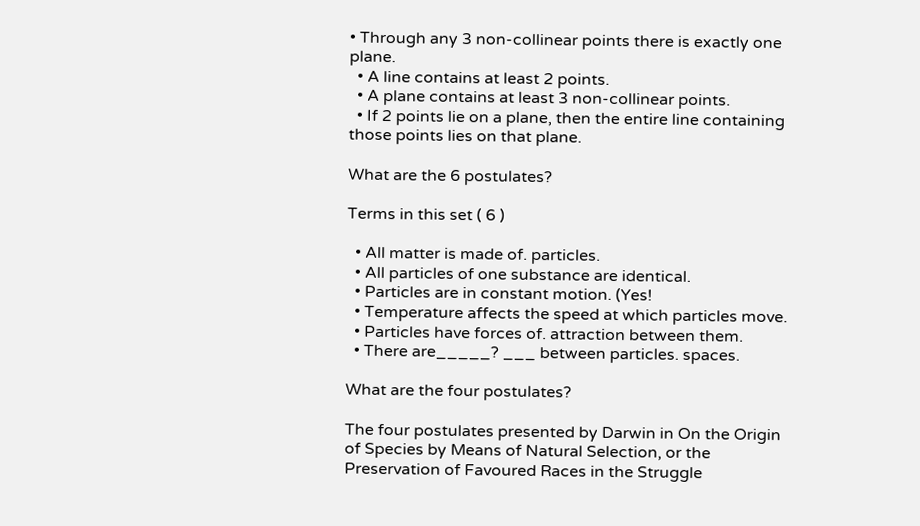• Through any 3 non-collinear points there is exactly one plane.
  • A line contains at least 2 points.
  • A plane contains at least 3 non-collinear points.
  • If 2 points lie on a plane, then the entire line containing those points lies on that plane.

What are the 6 postulates?

Terms in this set ( 6 )

  • All matter is made of. particles.
  • All particles of one substance are identical.
  • Particles are in constant motion. (Yes!
  • Temperature affects the speed at which particles move.
  • Particles have forces of. attraction between them.
  • There are_____? ___ between particles. spaces.

What are the four postulates?

The four postulates presented by Darwin in On the Origin of Species by Means of Natural Selection, or the Preservation of Favoured Races in the Struggle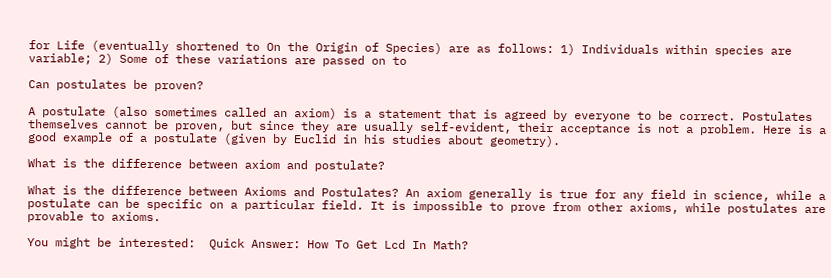for Life (eventually shortened to On the Origin of Species) are as follows: 1) Individuals within species are variable; 2) Some of these variations are passed on to

Can postulates be proven?

A postulate (also sometimes called an axiom) is a statement that is agreed by everyone to be correct. Postulates themselves cannot be proven, but since they are usually self-evident, their acceptance is not a problem. Here is a good example of a postulate (given by Euclid in his studies about geometry).

What is the difference between axiom and postulate?

What is the difference between Axioms and Postulates? An axiom generally is true for any field in science, while a postulate can be specific on a particular field. It is impossible to prove from other axioms, while postulates are provable to axioms.

You might be interested:  Quick Answer: How To Get Lcd In Math?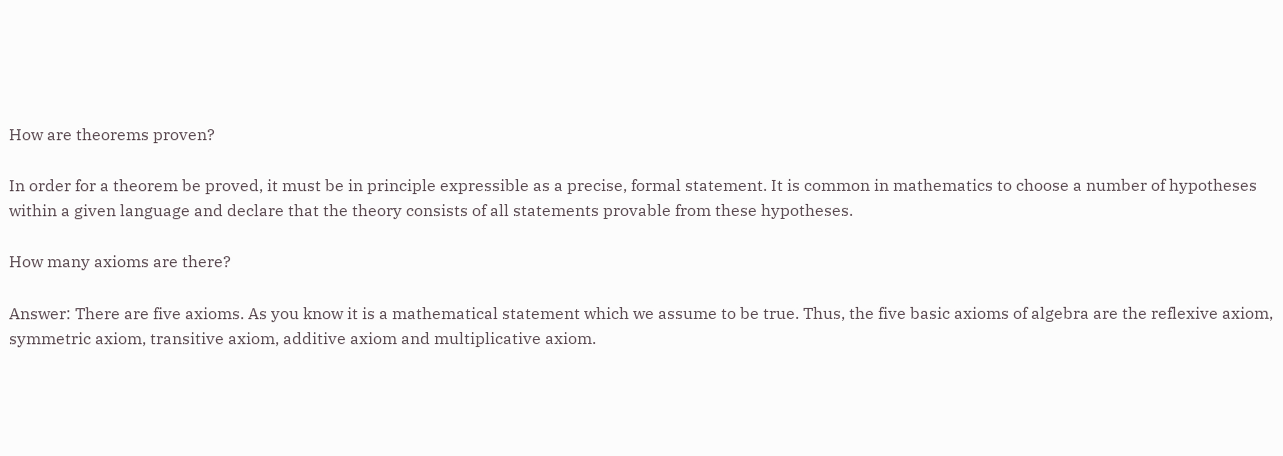How are theorems proven?

In order for a theorem be proved, it must be in principle expressible as a precise, formal statement. It is common in mathematics to choose a number of hypotheses within a given language and declare that the theory consists of all statements provable from these hypotheses.

How many axioms are there?

Answer: There are five axioms. As you know it is a mathematical statement which we assume to be true. Thus, the five basic axioms of algebra are the reflexive axiom, symmetric axiom, transitive axiom, additive axiom and multiplicative axiom.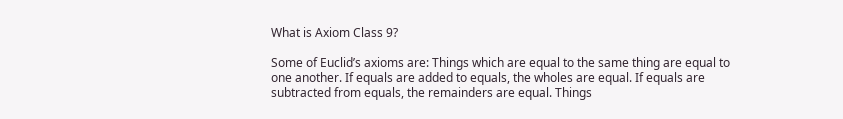What is Axiom Class 9?

Some of Euclid’s axioms are: Things which are equal to the same thing are equal to one another. If equals are added to equals, the wholes are equal. If equals are subtracted from equals, the remainders are equal. Things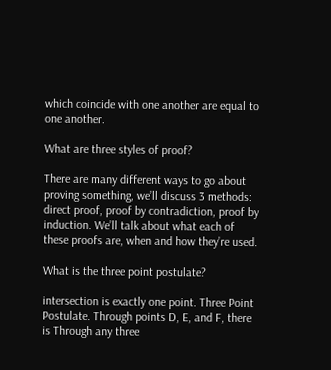which coincide with one another are equal to one another.

What are three styles of proof?

There are many different ways to go about proving something, we’ll discuss 3 methods: direct proof, proof by contradiction, proof by induction. We’ll talk about what each of these proofs are, when and how they’re used.

What is the three point postulate?

intersection is exactly one point. Three Point Postulate. Through points D, E, and F, there is Through any three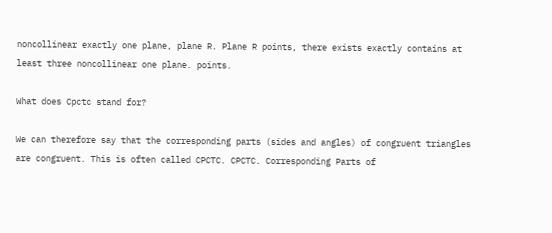noncollinear exactly one plane, plane R. Plane R points, there exists exactly contains at least three noncollinear one plane. points.

What does Cpctc stand for?

We can therefore say that the corresponding parts (sides and angles) of congruent triangles are congruent. This is often called CPCTC. CPCTC. Corresponding Parts of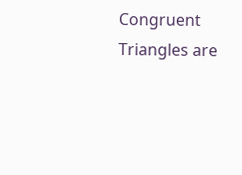Congruent Triangles are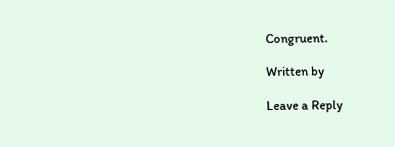Congruent.

Written by

Leave a Reply